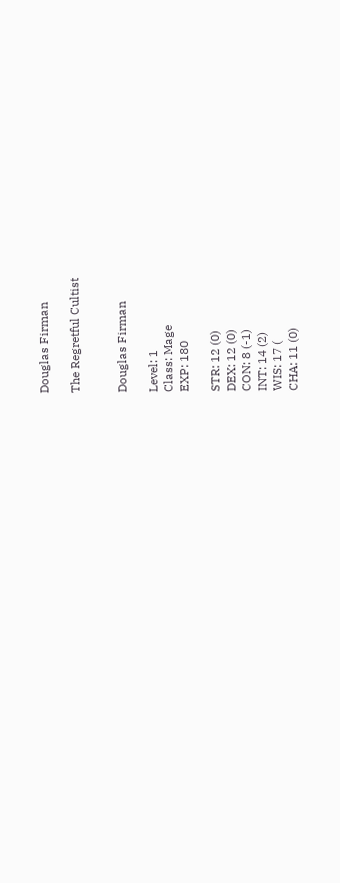Douglas Firman

The Regretful Cultist


Douglas Firman

Level: 1
Class: Mage
EXP: 180

STR: 12 (0)
DEX: 12 (0)
CON: 8 (-1)
INT: 14 (2)
WIS: 17 (
CHA: 11 (0)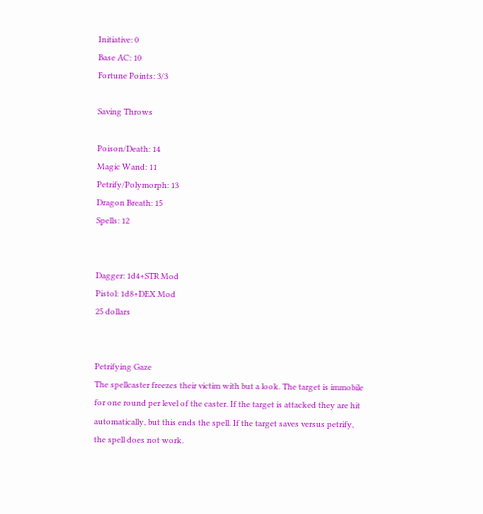Initiative: 0
Base AC: 10
Fortune Points: 3/3

Saving Throws

Poison/Death: 14
Magic Wand: 11
Petrify/Polymorph: 13
Dragon Breath: 15
Spells: 12


Dagger: 1d4+STR Mod
Pistol: 1d8+DEX Mod
25 dollars


Petrifying Gaze
The spellcaster freezes their victim with but a look. The target is immobile for one round per level of the caster. If the target is attacked they are hit automatically, but this ends the spell. If the target saves versus petrify, the spell does not work.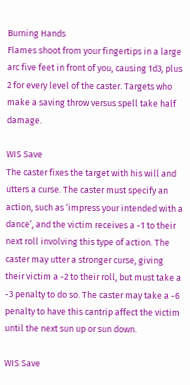Burning Hands
Flames shoot from your fingertips in a large arc five feet in front of you, causing 1d3, plus 2 for every level of the caster. Targets who make a saving throw versus spell take half damage.

WIS Save
The caster fixes the target with his will and utters a curse. The caster must specify an action, such as ‘impress your intended with a dance’, and the victim receives a -1 to their next roll involving this type of action. The caster may utter a stronger curse, giving their victim a -2 to their roll, but must take a -3 penalty to do so. The caster may take a -6 penalty to have this cantrip affect the victim until the next sun up or sun down.

WIS Save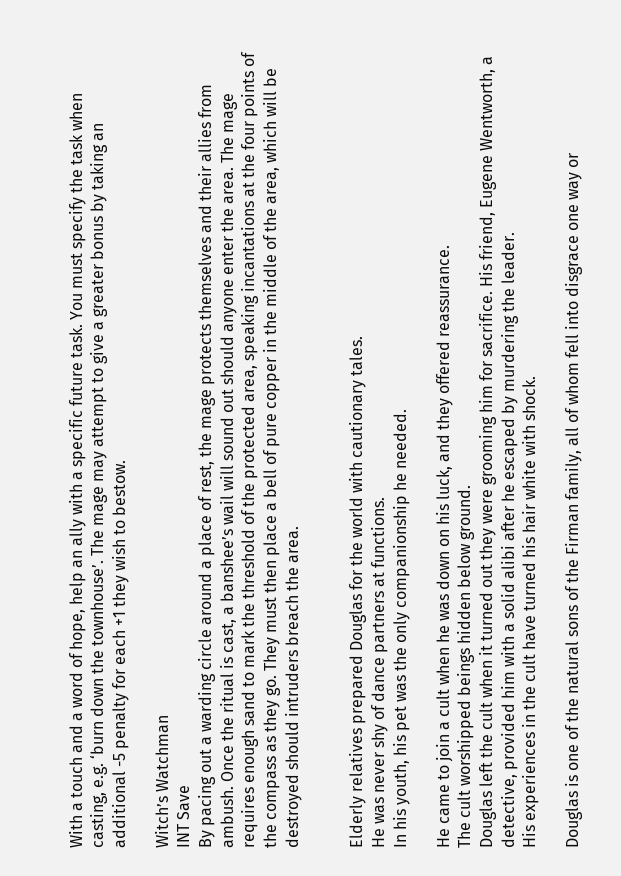With a touch and a word of hope, help an ally with a specific future task. You must specify the task when casting, e.g. ‘burn down the townhouse’. The mage may attempt to give a greater bonus by taking an additional -5 penalty for each +1 they wish to bestow.

Witch’s Watchman
INT Save
By pacing out a warding circle around a place of rest, the mage protects themselves and their allies from ambush. Once the ritual is cast, a banshee’s wail will sound out should anyone enter the area. The mage requires enough sand to mark the threshold of the protected area, speaking incantations at the four points of the compass as they go. They must then place a bell of pure copper in the middle of the area, which will be destroyed should intruders breach the area.


Elderly relatives prepared Douglas for the world with cautionary tales.
He was never shy of dance partners at functions.
In his youth, his pet was the only companionship he needed.

He came to join a cult when he was down on his luck, and they offered reassurance.
The cult worshipped beings hidden below ground.
Douglas left the cult when it turned out they were grooming him for sacrifice. His friend, Eugene Wentworth, a detective, provided him with a solid alibi after he escaped by murdering the leader.
His experiences in the cult have turned his hair white with shock.

Douglas is one of the natural sons of the Firman family, all of whom fell into disgrace one way or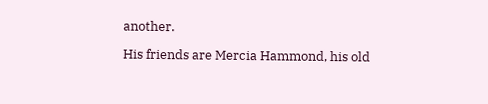another.

His friends are Mercia Hammond, his old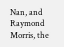Nan, and Raymond Morris, the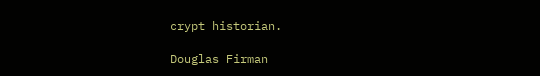crypt historian.

Douglas Firman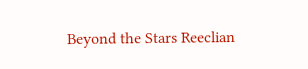Beyond the Stars Reeclian